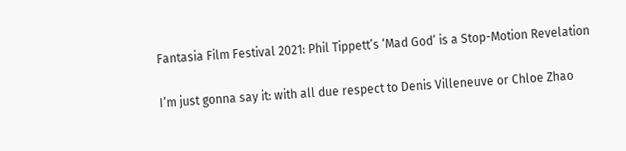Fantasia Film Festival 2021: Phil Tippett’s ‘Mad God’ is a Stop-Motion Revelation

I’m just gonna say it: with all due respect to Denis Villeneuve or Chloe Zhao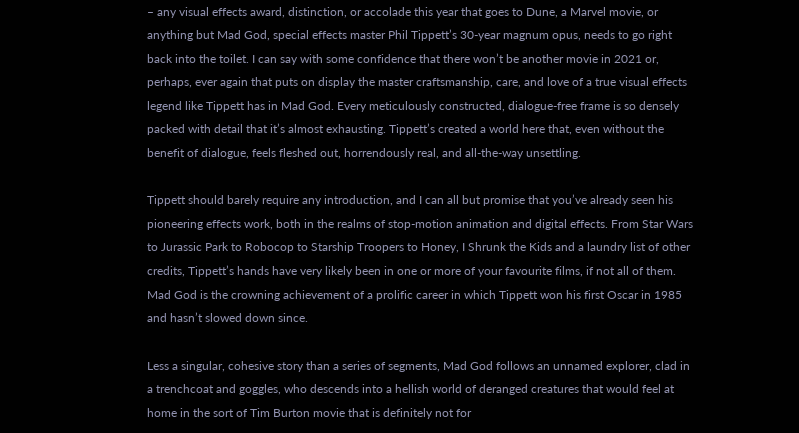– any visual effects award, distinction, or accolade this year that goes to Dune, a Marvel movie, or anything but Mad God, special effects master Phil Tippett’s 30-year magnum opus, needs to go right back into the toilet. I can say with some confidence that there won’t be another movie in 2021 or, perhaps, ever again that puts on display the master craftsmanship, care, and love of a true visual effects legend like Tippett has in Mad God. Every meticulously constructed, dialogue-free frame is so densely packed with detail that it’s almost exhausting. Tippett’s created a world here that, even without the benefit of dialogue, feels fleshed out, horrendously real, and all-the-way unsettling.

Tippett should barely require any introduction, and I can all but promise that you’ve already seen his pioneering effects work, both in the realms of stop-motion animation and digital effects. From Star Wars to Jurassic Park to Robocop to Starship Troopers to Honey, I Shrunk the Kids and a laundry list of other credits, Tippett’s hands have very likely been in one or more of your favourite films, if not all of them. Mad God is the crowning achievement of a prolific career in which Tippett won his first Oscar in 1985 and hasn’t slowed down since.

Less a singular, cohesive story than a series of segments, Mad God follows an unnamed explorer, clad in a trenchcoat and goggles, who descends into a hellish world of deranged creatures that would feel at home in the sort of Tim Burton movie that is definitely not for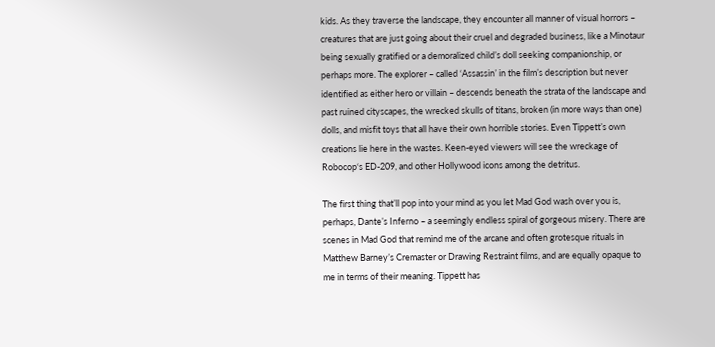kids. As they traverse the landscape, they encounter all manner of visual horrors – creatures that are just going about their cruel and degraded business, like a Minotaur being sexually gratified or a demoralized child’s doll seeking companionship, or perhaps more. The explorer – called ‘Assassin’ in the film’s description but never identified as either hero or villain – descends beneath the strata of the landscape and past ruined cityscapes, the wrecked skulls of titans, broken (in more ways than one) dolls, and misfit toys that all have their own horrible stories. Even Tippett’s own creations lie here in the wastes. Keen-eyed viewers will see the wreckage of Robocop‘s ED-209, and other Hollywood icons among the detritus.

The first thing that’ll pop into your mind as you let Mad God wash over you is, perhaps, Dante’s Inferno – a seemingly endless spiral of gorgeous misery. There are scenes in Mad God that remind me of the arcane and often grotesque rituals in Matthew Barney’s Cremaster or Drawing Restraint films, and are equally opaque to me in terms of their meaning. Tippett has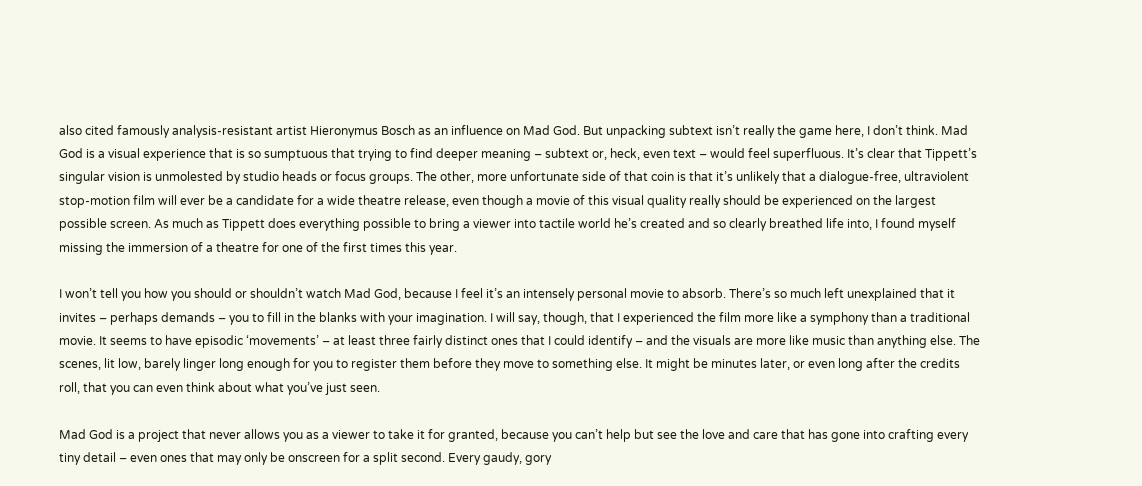also cited famously analysis-resistant artist Hieronymus Bosch as an influence on Mad God. But unpacking subtext isn’t really the game here, I don’t think. Mad God is a visual experience that is so sumptuous that trying to find deeper meaning – subtext or, heck, even text – would feel superfluous. It’s clear that Tippett’s singular vision is unmolested by studio heads or focus groups. The other, more unfortunate side of that coin is that it’s unlikely that a dialogue-free, ultraviolent stop-motion film will ever be a candidate for a wide theatre release, even though a movie of this visual quality really should be experienced on the largest possible screen. As much as Tippett does everything possible to bring a viewer into tactile world he’s created and so clearly breathed life into, I found myself missing the immersion of a theatre for one of the first times this year.

I won’t tell you how you should or shouldn’t watch Mad God, because I feel it’s an intensely personal movie to absorb. There’s so much left unexplained that it invites – perhaps demands – you to fill in the blanks with your imagination. I will say, though, that I experienced the film more like a symphony than a traditional movie. It seems to have episodic ‘movements’ – at least three fairly distinct ones that I could identify – and the visuals are more like music than anything else. The scenes, lit low, barely linger long enough for you to register them before they move to something else. It might be minutes later, or even long after the credits roll, that you can even think about what you’ve just seen.

Mad God is a project that never allows you as a viewer to take it for granted, because you can’t help but see the love and care that has gone into crafting every tiny detail – even ones that may only be onscreen for a split second. Every gaudy, gory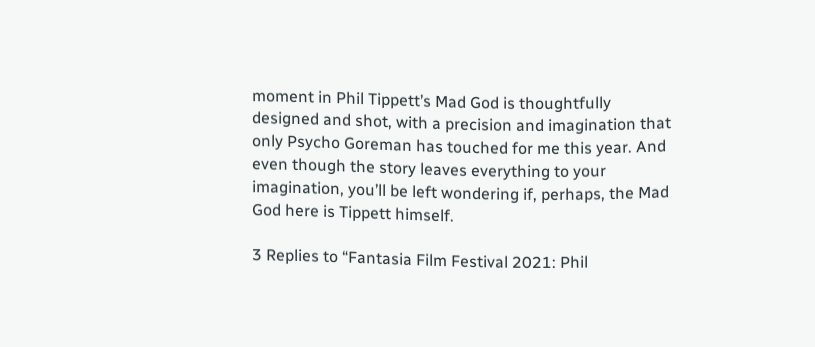moment in Phil Tippett’s Mad God is thoughtfully designed and shot, with a precision and imagination that only Psycho Goreman has touched for me this year. And even though the story leaves everything to your imagination, you’ll be left wondering if, perhaps, the Mad God here is Tippett himself.

3 Replies to “Fantasia Film Festival 2021: Phil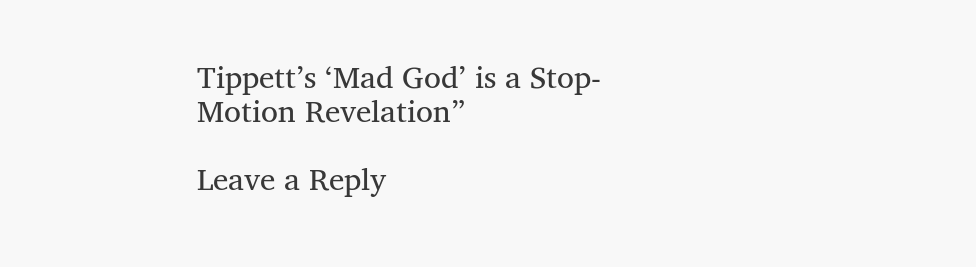Tippett’s ‘Mad God’ is a Stop-Motion Revelation”

Leave a Reply